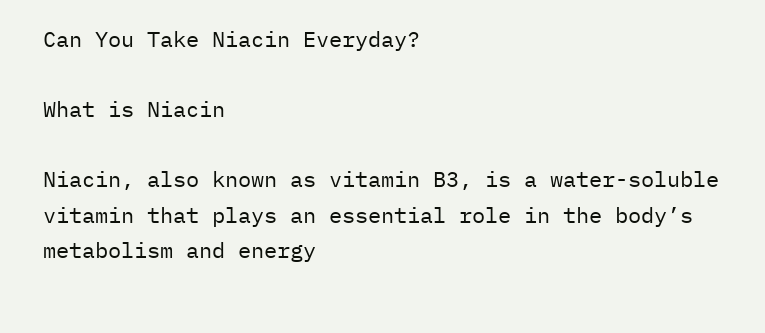Can You Take Niacin Everyday?

What is Niacin

Niacin, also known as vitamin B3, is a water-soluble vitamin that plays an essential role in the body’s metabolism and energy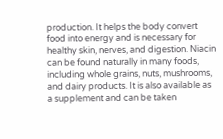production. It helps the body convert food into energy and is necessary for healthy skin, nerves, and digestion. Niacin can be found naturally in many foods, including whole grains, nuts, mushrooms, and dairy products. It is also available as a supplement and can be taken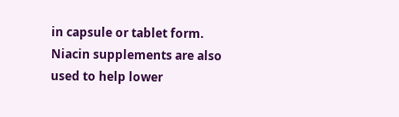in capsule or tablet form. Niacin supplements are also used to help lower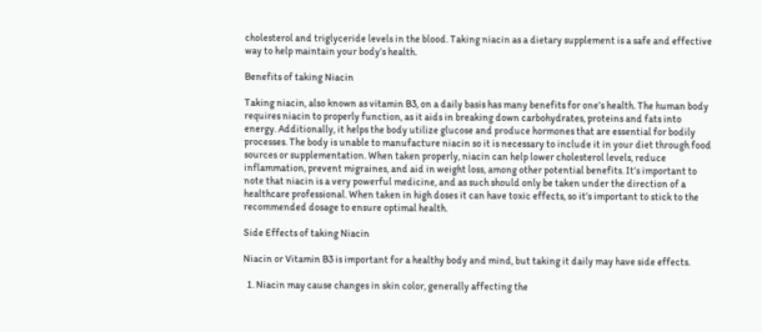cholesterol and triglyceride levels in the blood. Taking niacin as a dietary supplement is a safe and effective way to help maintain your body’s health.

Benefits of taking Niacin

Taking niacin, also known as vitamin B3, on a daily basis has many benefits for one’s health. The human body requires niacin to properly function, as it aids in breaking down carbohydrates, proteins and fats into energy. Additionally, it helps the body utilize glucose and produce hormones that are essential for bodily processes. The body is unable to manufacture niacin so it is necessary to include it in your diet through food sources or supplementation. When taken properly, niacin can help lower cholesterol levels, reduce inflammation, prevent migraines, and aid in weight loss, among other potential benefits. It’s important to note that niacin is a very powerful medicine, and as such should only be taken under the direction of a healthcare professional. When taken in high doses it can have toxic effects, so it’s important to stick to the recommended dosage to ensure optimal health.

Side Effects of taking Niacin

Niacin or Vitamin B3 is important for a healthy body and mind, but taking it daily may have side effects.

  1. Niacin may cause changes in skin color, generally affecting the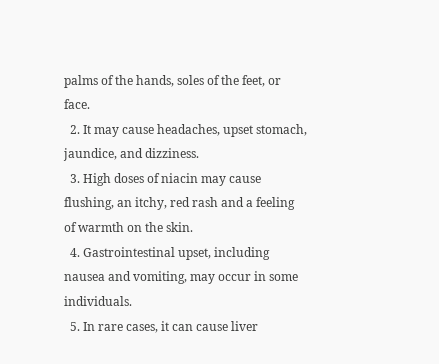palms of the hands, soles of the feet, or face.
  2. It may cause headaches, upset stomach, jaundice, and dizziness.
  3. High doses of niacin may cause flushing, an itchy, red rash and a feeling of warmth on the skin.
  4. Gastrointestinal upset, including nausea and vomiting, may occur in some individuals.
  5. In rare cases, it can cause liver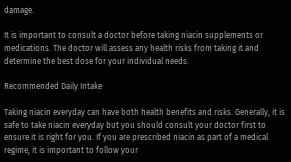damage.

It is important to consult a doctor before taking niacin supplements or medications. The doctor will assess any health risks from taking it and determine the best dose for your individual needs.

Recommended Daily Intake

Taking niacin everyday can have both health benefits and risks. Generally, it is safe to take niacin everyday but you should consult your doctor first to ensure it is right for you. If you are prescribed niacin as part of a medical regime, it is important to follow your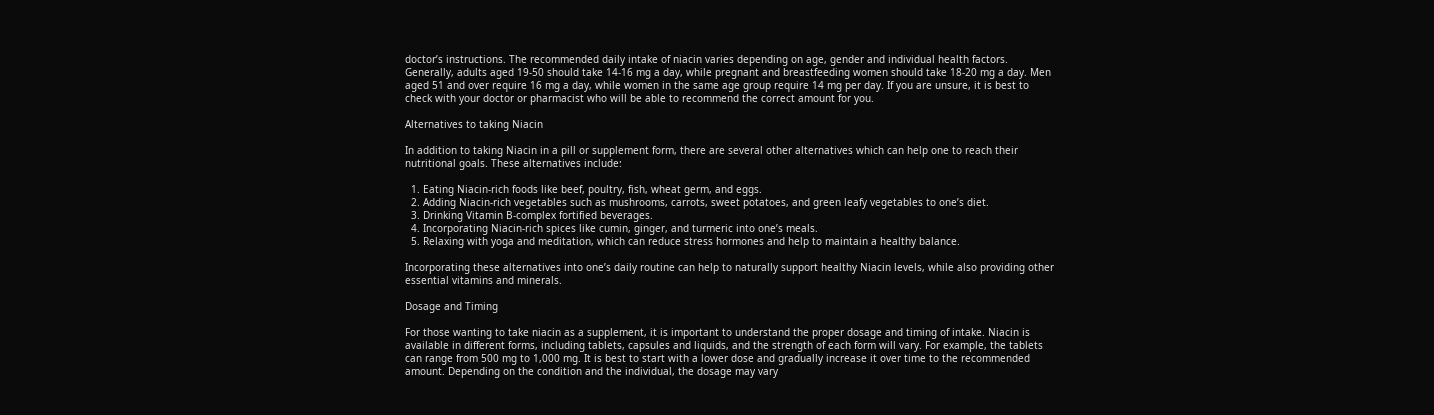doctor’s instructions. The recommended daily intake of niacin varies depending on age, gender and individual health factors. Generally, adults aged 19-50 should take 14-16 mg a day, while pregnant and breastfeeding women should take 18-20 mg a day. Men aged 51 and over require 16 mg a day, while women in the same age group require 14 mg per day. If you are unsure, it is best to check with your doctor or pharmacist who will be able to recommend the correct amount for you.

Alternatives to taking Niacin

In addition to taking Niacin in a pill or supplement form, there are several other alternatives which can help one to reach their nutritional goals. These alternatives include:

  1. Eating Niacin-rich foods like beef, poultry, fish, wheat germ, and eggs.
  2. Adding Niacin-rich vegetables such as mushrooms, carrots, sweet potatoes, and green leafy vegetables to one’s diet.
  3. Drinking Vitamin B-complex fortified beverages.
  4. Incorporating Niacin-rich spices like cumin, ginger, and turmeric into one’s meals.
  5. Relaxing with yoga and meditation, which can reduce stress hormones and help to maintain a healthy balance.

Incorporating these alternatives into one’s daily routine can help to naturally support healthy Niacin levels, while also providing other essential vitamins and minerals.

Dosage and Timing

For those wanting to take niacin as a supplement, it is important to understand the proper dosage and timing of intake. Niacin is available in different forms, including tablets, capsules and liquids, and the strength of each form will vary. For example, the tablets can range from 500 mg to 1,000 mg. It is best to start with a lower dose and gradually increase it over time to the recommended amount. Depending on the condition and the individual, the dosage may vary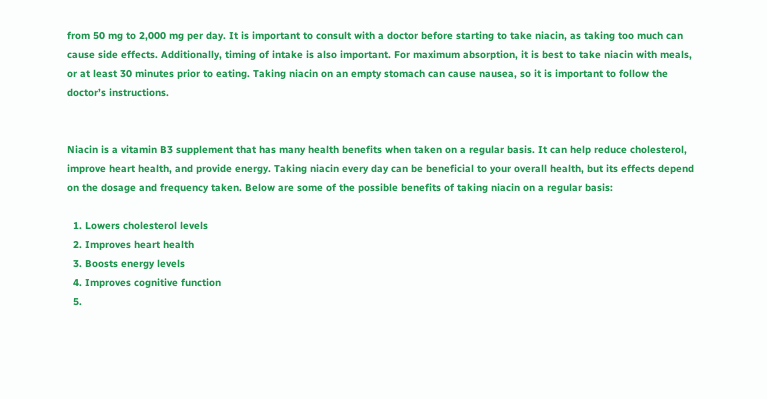from 50 mg to 2,000 mg per day. It is important to consult with a doctor before starting to take niacin, as taking too much can cause side effects. Additionally, timing of intake is also important. For maximum absorption, it is best to take niacin with meals, or at least 30 minutes prior to eating. Taking niacin on an empty stomach can cause nausea, so it is important to follow the doctor’s instructions.


Niacin is a vitamin B3 supplement that has many health benefits when taken on a regular basis. It can help reduce cholesterol, improve heart health, and provide energy. Taking niacin every day can be beneficial to your overall health, but its effects depend on the dosage and frequency taken. Below are some of the possible benefits of taking niacin on a regular basis:

  1. Lowers cholesterol levels
  2. Improves heart health
  3. Boosts energy levels
  4. Improves cognitive function
  5.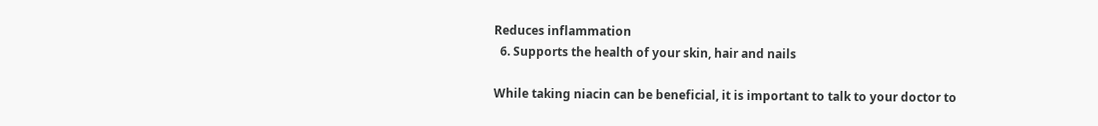Reduces inflammation
  6. Supports the health of your skin, hair and nails

While taking niacin can be beneficial, it is important to talk to your doctor to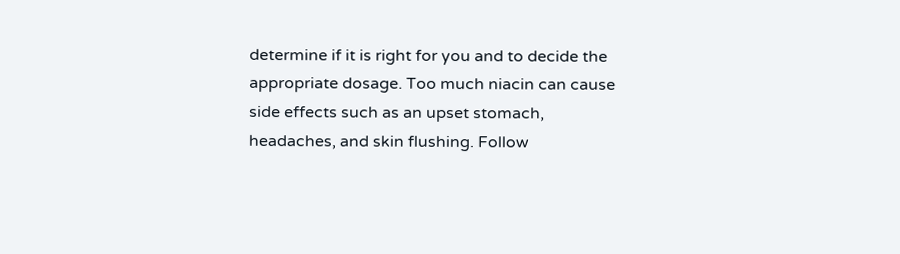determine if it is right for you and to decide the appropriate dosage. Too much niacin can cause side effects such as an upset stomach, headaches, and skin flushing. Follow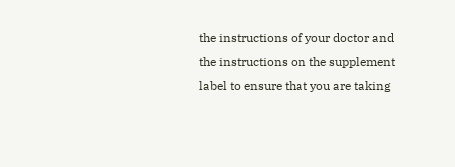the instructions of your doctor and the instructions on the supplement label to ensure that you are taking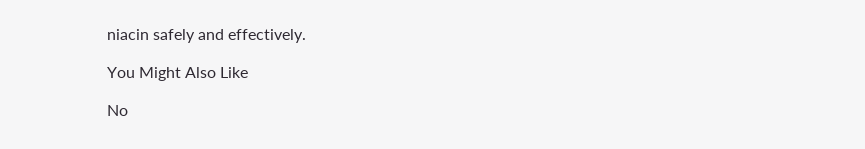niacin safely and effectively.

You Might Also Like

No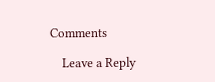Comments

    Leave a Reply